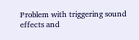Problem with triggering sound effects and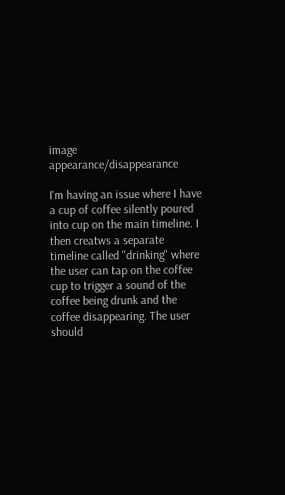image appearance/disappearance

I'm having an issue where I have a cup of coffee silently poured into cup on the main timeline. I then creatws a separate timeline called "drinking" where the user can tap on the coffee cup to trigger a sound of the coffee being drunk and the coffee disappearing. The user should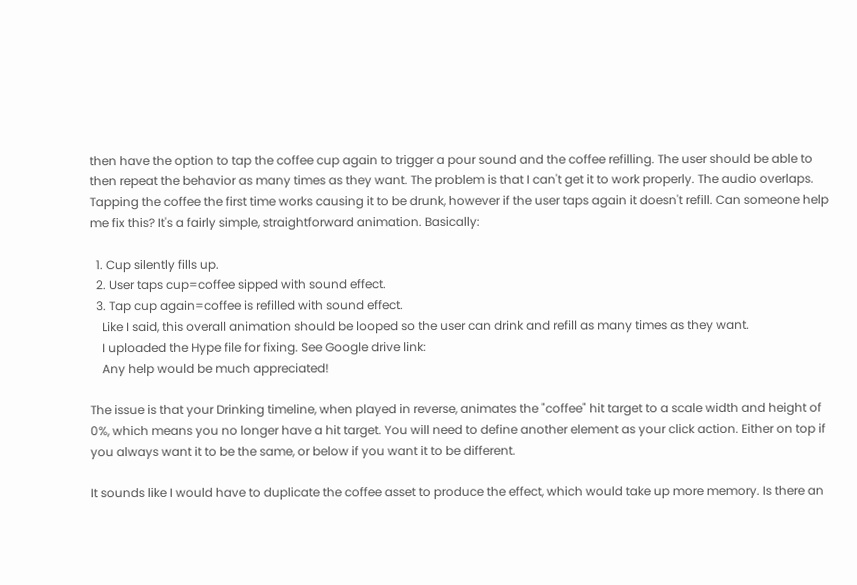then have the option to tap the coffee cup again to trigger a pour sound and the coffee refilling. The user should be able to then repeat the behavior as many times as they want. The problem is that I can't get it to work properly. The audio overlaps. Tapping the coffee the first time works causing it to be drunk, however if the user taps again it doesn't refill. Can someone help me fix this? It's a fairly simple, straightforward animation. Basically:

  1. Cup silently fills up.
  2. User taps cup=coffee sipped with sound effect.
  3. Tap cup again=coffee is refilled with sound effect.
    Like I said, this overall animation should be looped so the user can drink and refill as many times as they want.
    I uploaded the Hype file for fixing. See Google drive link:
    Any help would be much appreciated!

The issue is that your Drinking timeline, when played in reverse, animates the "coffee" hit target to a scale width and height of 0%, which means you no longer have a hit target. You will need to define another element as your click action. Either on top if you always want it to be the same, or below if you want it to be different.

It sounds like I would have to duplicate the coffee asset to produce the effect, which would take up more memory. Is there an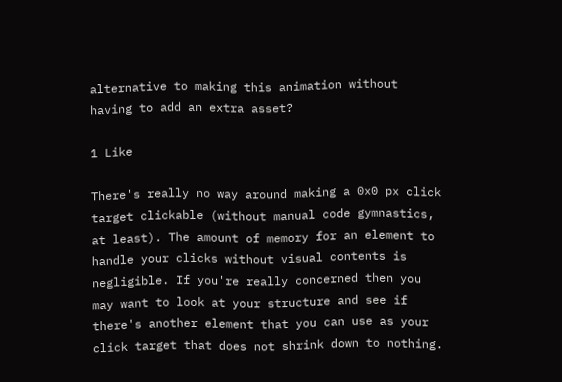alternative to making this animation without having to add an extra asset?

1 Like

There's really no way around making a 0x0 px click target clickable (without manual code gymnastics, at least). The amount of memory for an element to handle your clicks without visual contents is negligible. If you're really concerned then you may want to look at your structure and see if there's another element that you can use as your click target that does not shrink down to nothing.